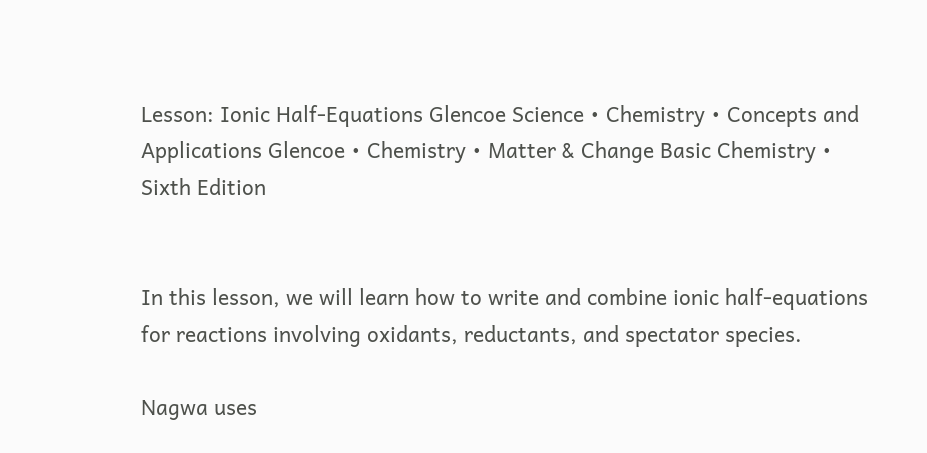Lesson: Ionic Half-Equations Glencoe Science • Chemistry • Concepts and Applications Glencoe • Chemistry • Matter & Change Basic Chemistry • Sixth Edition


In this lesson, we will learn how to write and combine ionic half-equations for reactions involving oxidants, reductants, and spectator species.

Nagwa uses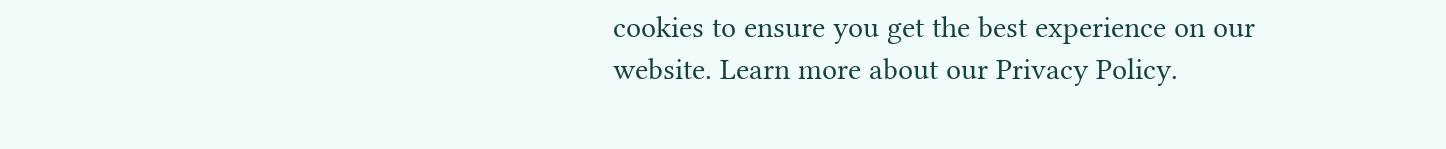cookies to ensure you get the best experience on our website. Learn more about our Privacy Policy.